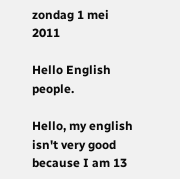zondag 1 mei 2011

Hello English people.

Hello, my english isn't very good because I am 13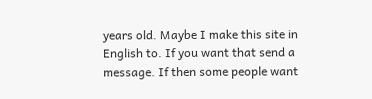years old. Maybe I make this site in English to. If you want that send a message. If then some people want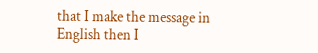that I make the message in English then I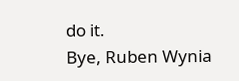do it.
Bye, Ruben Wynia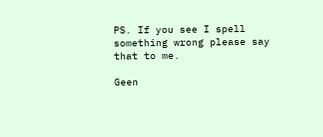PS. If you see I spell something wrong please say that to me.

Geen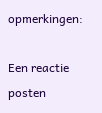opmerkingen:

Een reactie posten